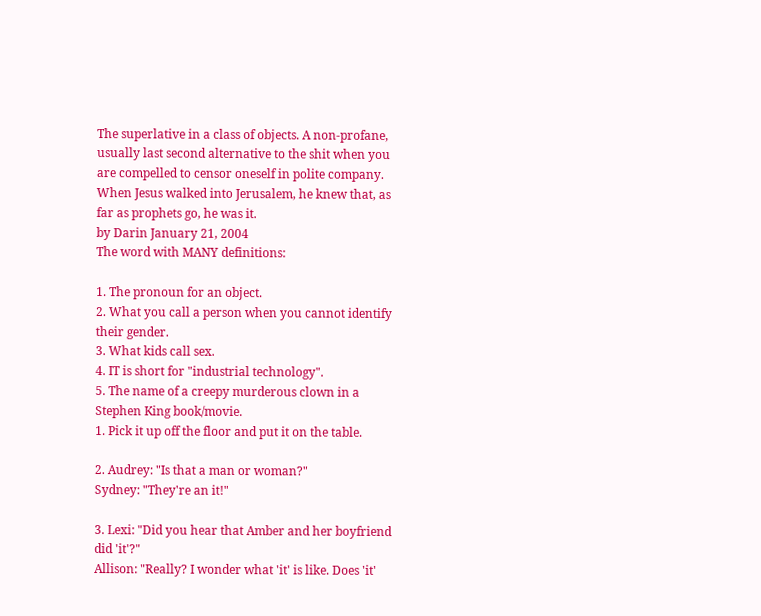The superlative in a class of objects. A non-profane, usually last second alternative to the shit when you are compelled to censor oneself in polite company.
When Jesus walked into Jerusalem, he knew that, as far as prophets go, he was it.
by Darin January 21, 2004
The word with MANY definitions:

1. The pronoun for an object.
2. What you call a person when you cannot identify their gender.
3. What kids call sex.
4. IT is short for "industrial technology".
5. The name of a creepy murderous clown in a Stephen King book/movie.
1. Pick it up off the floor and put it on the table.

2. Audrey: "Is that a man or woman?"
Sydney: "They're an it!"

3. Lexi: "Did you hear that Amber and her boyfriend did 'it'?"
Allison: "Really? I wonder what 'it' is like. Does 'it'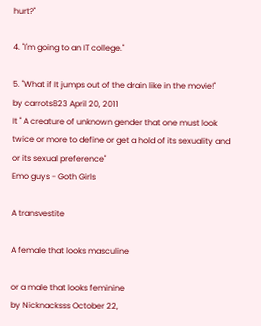hurt?"

4. "I'm going to an IT college."

5. "What if It jumps out of the drain like in the movie!"
by carrots823 April 20, 2011
It " A creature of unknown gender that one must look twice or more to define or get a hold of its sexuality and or its sexual preference"
Emo guys - Goth Girls

A transvestite

A female that looks masculine

or a male that looks feminine
by Nicknacksss October 22,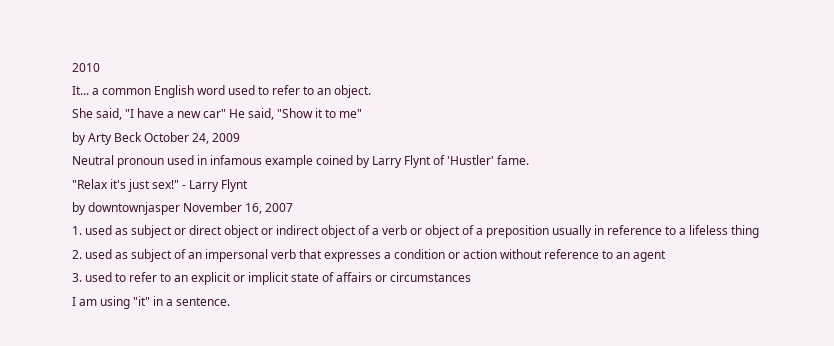2010
It... a common English word used to refer to an object.
She said, "I have a new car" He said, "Show it to me"
by Arty Beck October 24, 2009
Neutral pronoun used in infamous example coined by Larry Flynt of 'Hustler' fame.
"Relax it's just sex!" - Larry Flynt
by downtownjasper November 16, 2007
1. used as subject or direct object or indirect object of a verb or object of a preposition usually in reference to a lifeless thing
2. used as subject of an impersonal verb that expresses a condition or action without reference to an agent
3. used to refer to an explicit or implicit state of affairs or circumstances
I am using "it" in a sentence.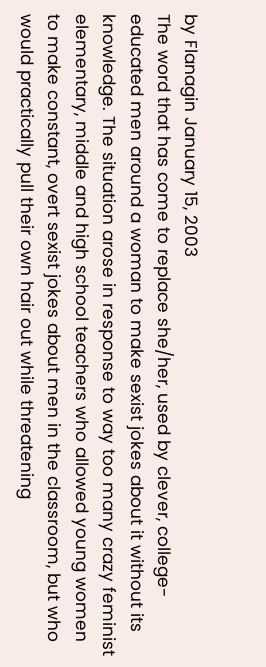by Flanagin January 15, 2003
The word that has come to replace she/her, used by clever, college-educated men around a woman to make sexist jokes about it without its knowledge. The situation arose in response to way too many crazy feminist elementary, middle and high school teachers who allowed young women to make constant, overt sexist jokes about men in the classroom, but who would practically pull their own hair out while threatening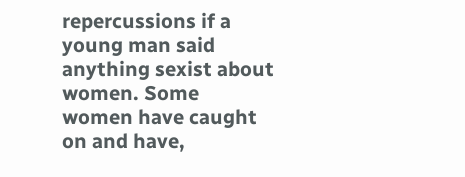repercussions if a young man said anything sexist about women. Some women have caught on and have,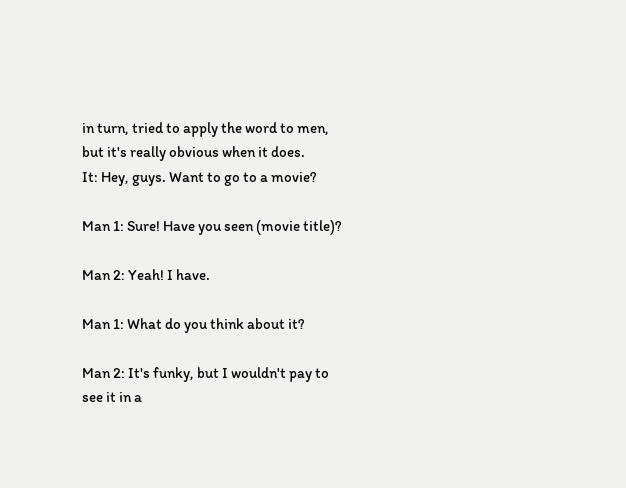in turn, tried to apply the word to men, but it's really obvious when it does.
It: Hey, guys. Want to go to a movie?

Man 1: Sure! Have you seen (movie title)?

Man 2: Yeah! I have.

Man 1: What do you think about it?

Man 2: It's funky, but I wouldn't pay to see it in a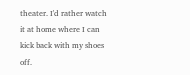theater. I'd rather watch it at home where I can kick back with my shoes off.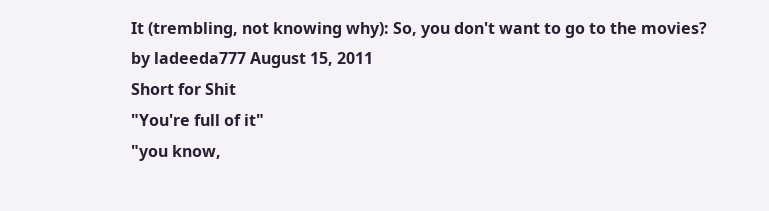It (trembling, not knowing why): So, you don't want to go to the movies?
by ladeeda777 August 15, 2011
Short for Shit
"You're full of it"
"you know,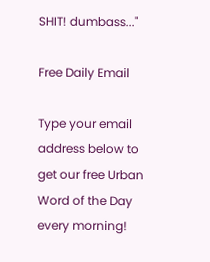SHIT! dumbass..."

Free Daily Email

Type your email address below to get our free Urban Word of the Day every morning!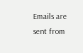Emails are sent from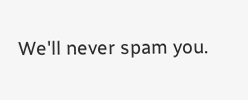We'll never spam you.